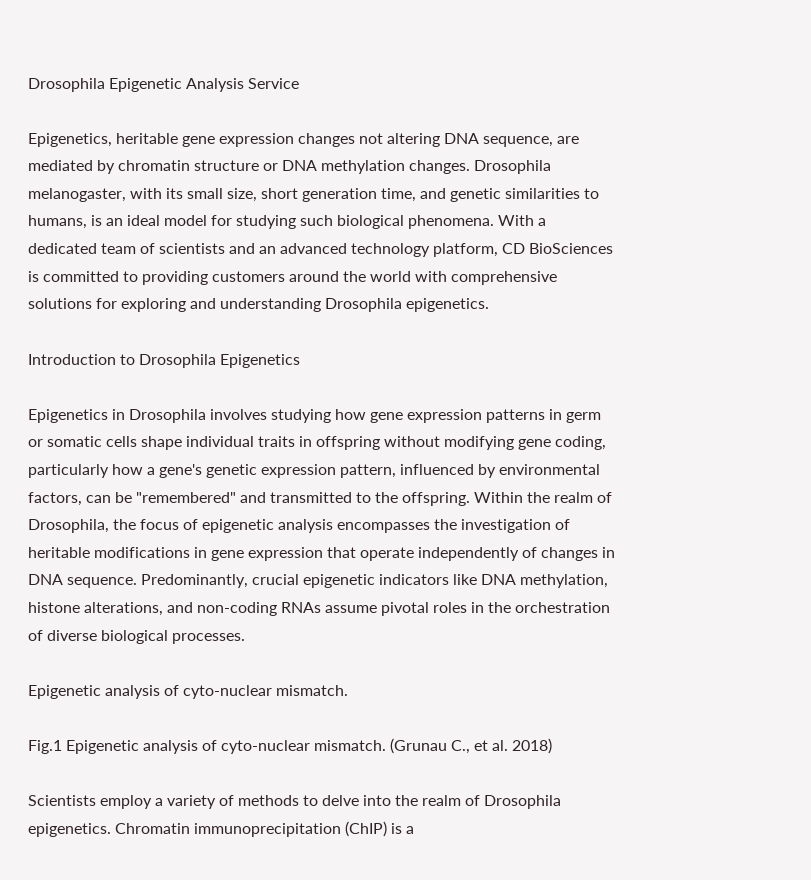Drosophila Epigenetic Analysis Service

Epigenetics, heritable gene expression changes not altering DNA sequence, are mediated by chromatin structure or DNA methylation changes. Drosophila melanogaster, with its small size, short generation time, and genetic similarities to humans, is an ideal model for studying such biological phenomena. With a dedicated team of scientists and an advanced technology platform, CD BioSciences is committed to providing customers around the world with comprehensive solutions for exploring and understanding Drosophila epigenetics.

Introduction to Drosophila Epigenetics

Epigenetics in Drosophila involves studying how gene expression patterns in germ or somatic cells shape individual traits in offspring without modifying gene coding, particularly how a gene's genetic expression pattern, influenced by environmental factors, can be "remembered" and transmitted to the offspring. Within the realm of Drosophila, the focus of epigenetic analysis encompasses the investigation of heritable modifications in gene expression that operate independently of changes in DNA sequence. Predominantly, crucial epigenetic indicators like DNA methylation, histone alterations, and non-coding RNAs assume pivotal roles in the orchestration of diverse biological processes.

Epigenetic analysis of cyto-nuclear mismatch.

Fig.1 Epigenetic analysis of cyto-nuclear mismatch. (Grunau C., et al. 2018)

Scientists employ a variety of methods to delve into the realm of Drosophila epigenetics. Chromatin immunoprecipitation (ChIP) is a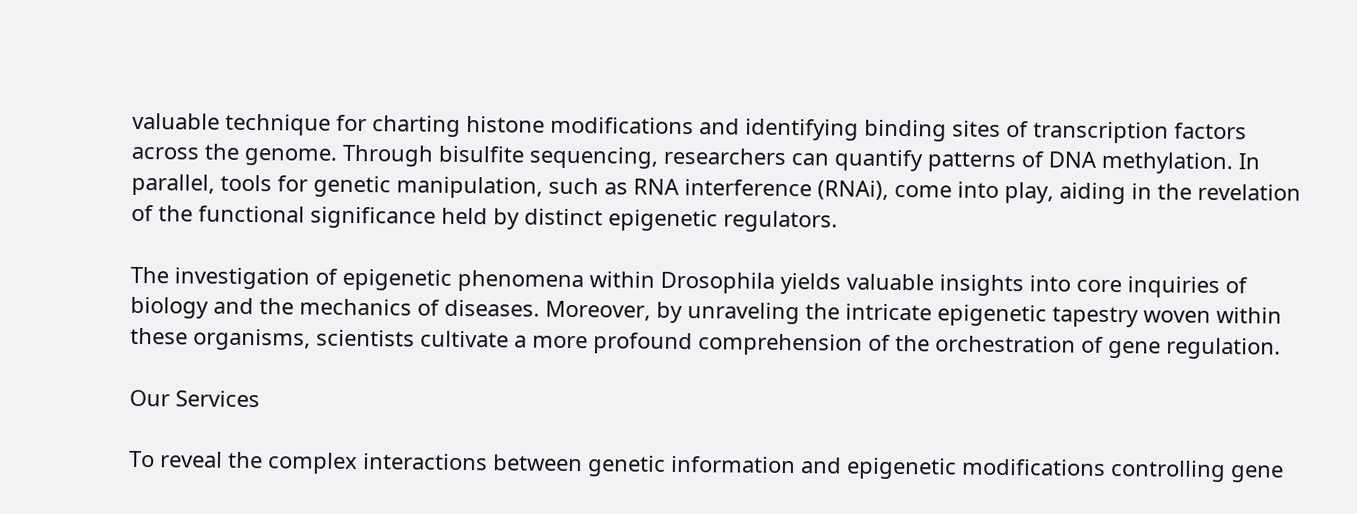valuable technique for charting histone modifications and identifying binding sites of transcription factors across the genome. Through bisulfite sequencing, researchers can quantify patterns of DNA methylation. In parallel, tools for genetic manipulation, such as RNA interference (RNAi), come into play, aiding in the revelation of the functional significance held by distinct epigenetic regulators.

The investigation of epigenetic phenomena within Drosophila yields valuable insights into core inquiries of biology and the mechanics of diseases. Moreover, by unraveling the intricate epigenetic tapestry woven within these organisms, scientists cultivate a more profound comprehension of the orchestration of gene regulation.

Our Services

To reveal the complex interactions between genetic information and epigenetic modifications controlling gene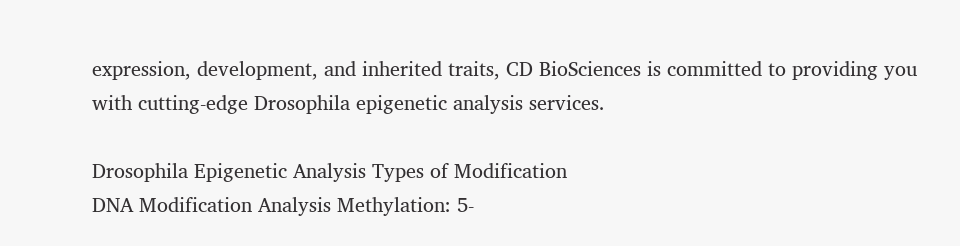expression, development, and inherited traits, CD BioSciences is committed to providing you with cutting-edge Drosophila epigenetic analysis services.

Drosophila Epigenetic Analysis Types of Modification
DNA Modification Analysis Methylation: 5-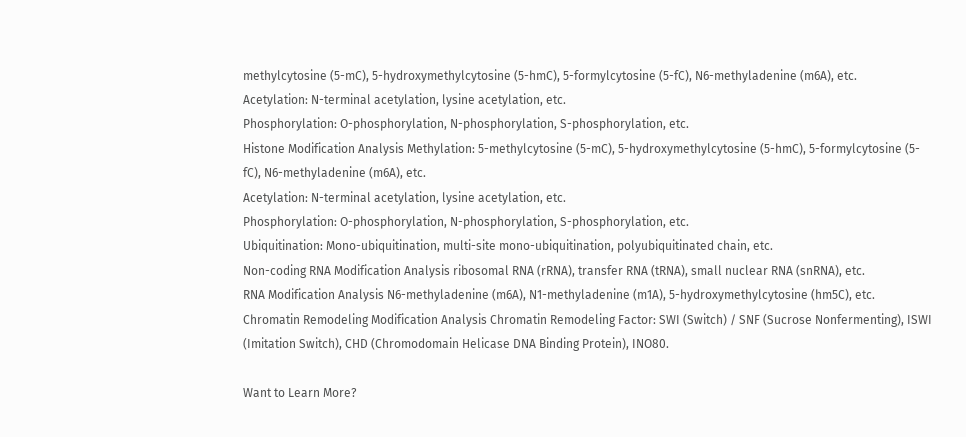methylcytosine (5-mC), 5-hydroxymethylcytosine (5-hmC), 5-formylcytosine (5-fC), N6-methyladenine (m6A), etc.
Acetylation: N-terminal acetylation, lysine acetylation, etc.
Phosphorylation: O-phosphorylation, N-phosphorylation, S-phosphorylation, etc.
Histone Modification Analysis Methylation: 5-methylcytosine (5-mC), 5-hydroxymethylcytosine (5-hmC), 5-formylcytosine (5-fC), N6-methyladenine (m6A), etc.
Acetylation: N-terminal acetylation, lysine acetylation, etc.
Phosphorylation: O-phosphorylation, N-phosphorylation, S-phosphorylation, etc.
Ubiquitination: Mono-ubiquitination, multi-site mono-ubiquitination, polyubiquitinated chain, etc.
Non-coding RNA Modification Analysis ribosomal RNA (rRNA), transfer RNA (tRNA), small nuclear RNA (snRNA), etc.
RNA Modification Analysis N6-methyladenine (m6A), N1-methyladenine (m1A), 5-hydroxymethylcytosine (hm5C), etc.
Chromatin Remodeling Modification Analysis Chromatin Remodeling Factor: SWI (Switch) / SNF (Sucrose Nonfermenting), ISWI (Imitation Switch), CHD (Chromodomain Helicase DNA Binding Protein), INO80.

Want to Learn More?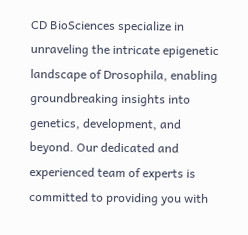CD BioSciences specialize in unraveling the intricate epigenetic landscape of Drosophila, enabling groundbreaking insights into genetics, development, and beyond. Our dedicated and experienced team of experts is committed to providing you with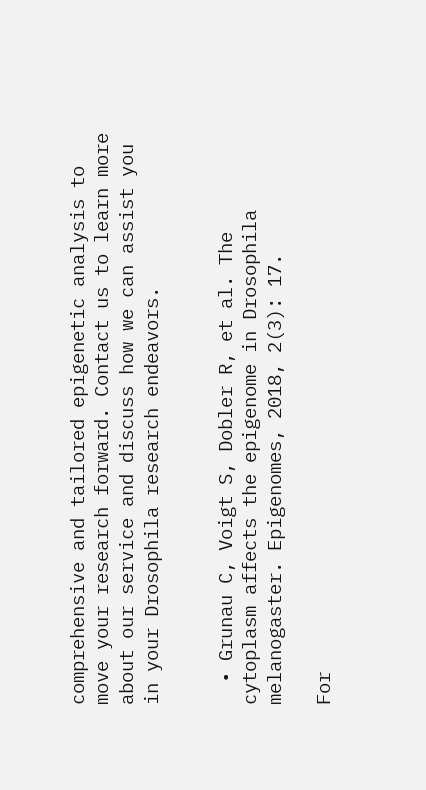comprehensive and tailored epigenetic analysis to move your research forward. Contact us to learn more about our service and discuss how we can assist you in your Drosophila research endeavors.


  • Grunau C, Voigt S, Dobler R, et al. The cytoplasm affects the epigenome in Drosophila melanogaster. Epigenomes, 2018, 2(3): 17.

For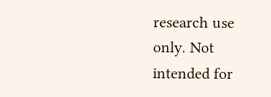research use only. Not intended for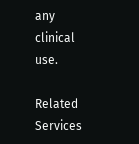any clinical use.

Related Services